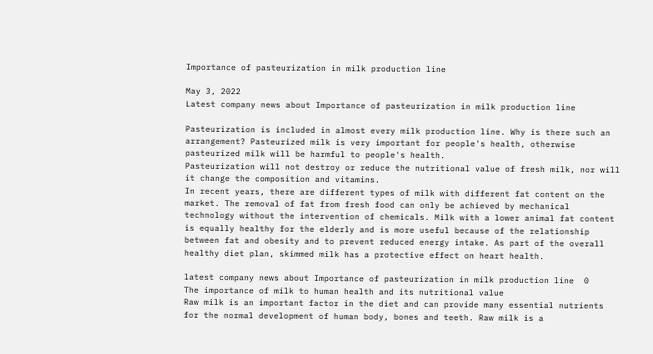Importance of pasteurization in milk production line

May 3, 2022
Latest company news about Importance of pasteurization in milk production line

Pasteurization is included in almost every milk production line. Why is there such an arrangement? Pasteurized milk is very important for people's health, otherwise pasteurized milk will be harmful to people's health.
Pasteurization will not destroy or reduce the nutritional value of fresh milk, nor will it change the composition and vitamins.
In recent years, there are different types of milk with different fat content on the market. The removal of fat from fresh food can only be achieved by mechanical technology without the intervention of chemicals. Milk with a lower animal fat content is equally healthy for the elderly and is more useful because of the relationship between fat and obesity and to prevent reduced energy intake. As part of the overall healthy diet plan, skimmed milk has a protective effect on heart health.

latest company news about Importance of pasteurization in milk production line  0
The importance of milk to human health and its nutritional value
Raw milk is an important factor in the diet and can provide many essential nutrients for the normal development of human body, bones and teeth. Raw milk is a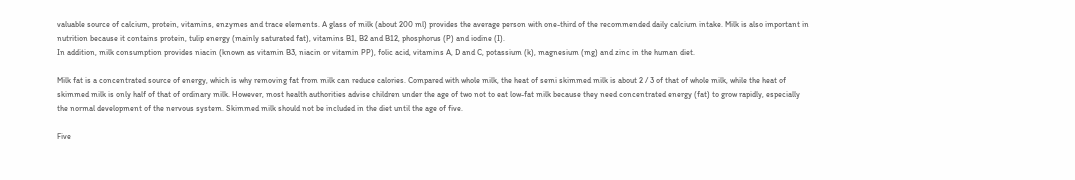valuable source of calcium, protein, vitamins, enzymes and trace elements. A glass of milk (about 200 ml) provides the average person with one-third of the recommended daily calcium intake. Milk is also important in nutrition because it contains protein, tulip energy (mainly saturated fat), vitamins B1, B2 and B12, phosphorus (P) and iodine (I).
In addition, milk consumption provides niacin (known as vitamin B3, niacin or vitamin PP), folic acid, vitamins A, D and C, potassium (k), magnesium (mg) and zinc in the human diet.

Milk fat is a concentrated source of energy, which is why removing fat from milk can reduce calories. Compared with whole milk, the heat of semi skimmed milk is about 2 / 3 of that of whole milk, while the heat of skimmed milk is only half of that of ordinary milk. However, most health authorities advise children under the age of two not to eat low-fat milk because they need concentrated energy (fat) to grow rapidly, especially the normal development of the nervous system. Skimmed milk should not be included in the diet until the age of five.

Five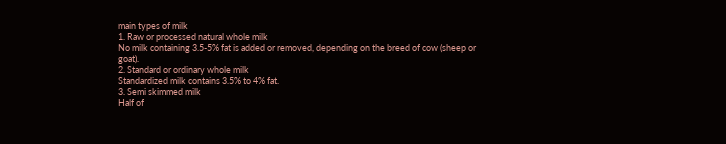main types of milk
1. Raw or processed natural whole milk
No milk containing 3.5-5% fat is added or removed, depending on the breed of cow (sheep or goat).
2. Standard or ordinary whole milk
Standardized milk contains 3.5% to 4% fat.
3. Semi skimmed milk
Half of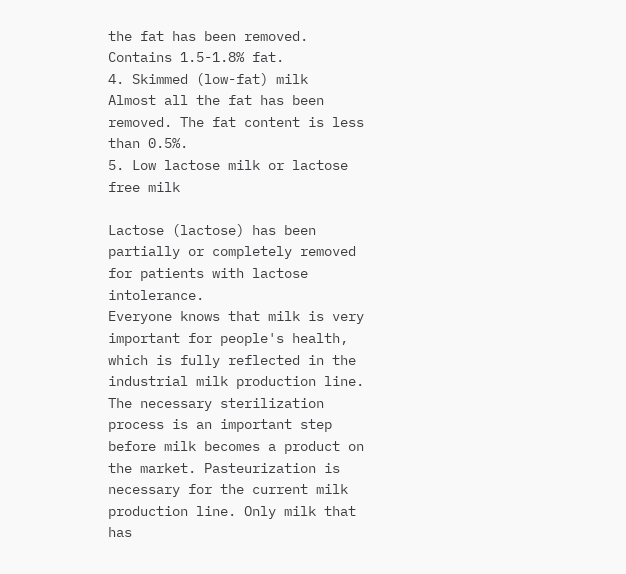the fat has been removed. Contains 1.5-1.8% fat.
4. Skimmed (low-fat) milk
Almost all the fat has been removed. The fat content is less than 0.5%.
5. Low lactose milk or lactose free milk

Lactose (lactose) has been partially or completely removed for patients with lactose intolerance.
Everyone knows that milk is very important for people's health, which is fully reflected in the industrial milk production line. The necessary sterilization process is an important step before milk becomes a product on the market. Pasteurization is necessary for the current milk production line. Only milk that has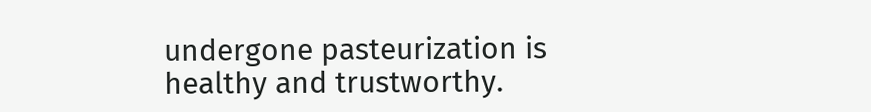undergone pasteurization is healthy and trustworthy.